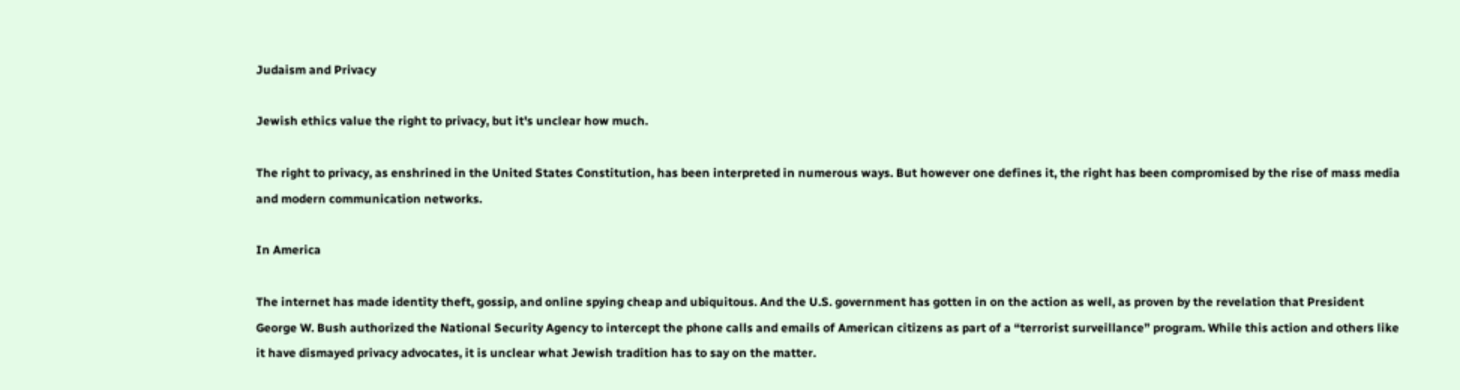Judaism and Privacy

Jewish ethics value the right to privacy, but it's unclear how much.

The right to privacy, as enshrined in the United States Constitution, has been interpreted in numerous ways. But however one defines it, the right has been compromised by the rise of mass media and modern communication networks.

In America

The internet has made identity theft, gossip, and online spying cheap and ubiquitous. And the U.S. government has gotten in on the action as well, as proven by the revelation that President George W. Bush authorized the National Security Agency to intercept the phone calls and emails of American citizens as part of a “terrorist surveillance” program. While this action and others like it have dismayed privacy advocates, it is unclear what Jewish tradition has to say on the matter.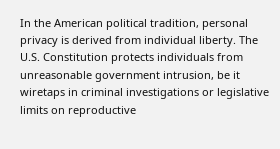In the American political tradition, personal privacy is derived from individual liberty. The U.S. Constitution protects individuals from unreasonable government intrusion, be it wiretaps in criminal investigations or legislative limits on reproductive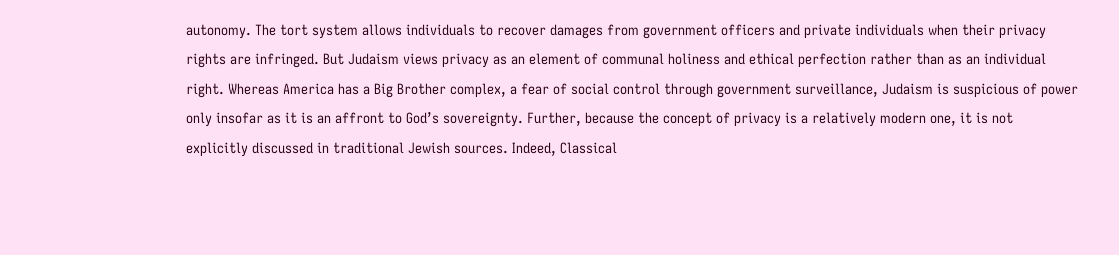autonomy. The tort system allows individuals to recover damages from government officers and private individuals when their privacy rights are infringed. But Judaism views privacy as an element of communal holiness and ethical perfection rather than as an individual right. Whereas America has a Big Brother complex, a fear of social control through government surveillance, Judaism is suspicious of power only insofar as it is an affront to God’s sovereignty. Further, because the concept of privacy is a relatively modern one, it is not explicitly discussed in traditional Jewish sources. Indeed, Classical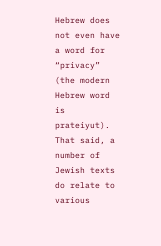Hebrew does not even have a word for “privacy” (the modern Hebrew word is prateiyut). That said, a number of Jewish texts do relate to various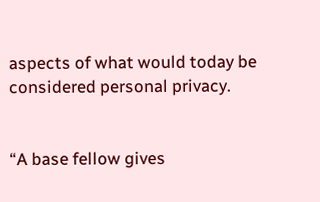aspects of what would today be considered personal privacy.


“A base fellow gives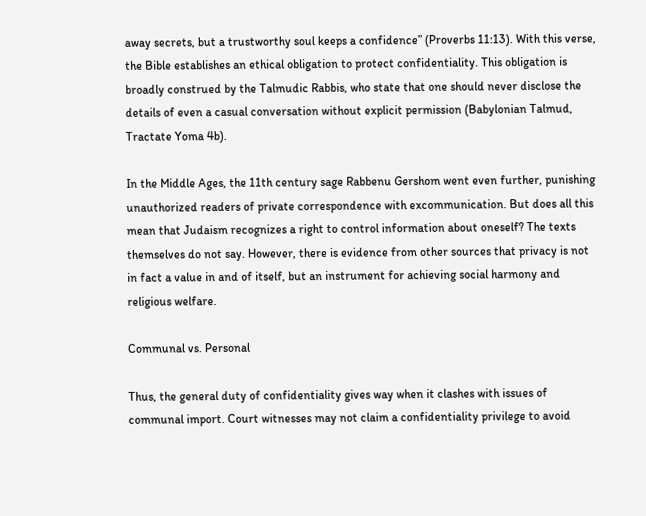away secrets, but a trustworthy soul keeps a confidence” (Proverbs 11:13). With this verse, the Bible establishes an ethical obligation to protect confidentiality. This obligation is broadly construed by the Talmudic Rabbis, who state that one should never disclose the details of even a casual conversation without explicit permission (Babylonian Talmud, Tractate Yoma 4b).

In the Middle Ages, the 11th century sage Rabbenu Gershom went even further, punishing unauthorized readers of private correspondence with excommunication. But does all this mean that Judaism recognizes a right to control information about oneself? The texts themselves do not say. However, there is evidence from other sources that privacy is not in fact a value in and of itself, but an instrument for achieving social harmony and religious welfare.

Communal vs. Personal

Thus, the general duty of confidentiality gives way when it clashes with issues of communal import. Court witnesses may not claim a confidentiality privilege to avoid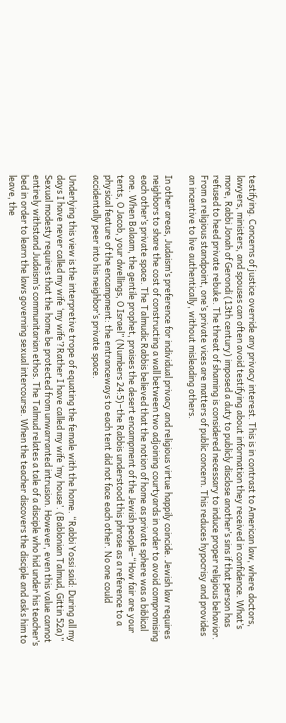testifying. Concerns of justice override any privacy interest. This is in contrast to American law, where doctors, lawyers, ministers, and spouses can often avoid testifying about information they received in confidence. What’s more, Rabbi Jonah of Gerondi (13th century) imposed a duty to publicly disclose another’s sins if that person has refused to heed private rebuke. The threat of shaming is considered necessary to induce proper religious behavior. From a religious standpoint, one’s private vices are matters of public concern. This reduces hypocrisy and provides an incentive to live authentically, without misleading others.

In other areas, Judaism’s preference for individual privacy and religious virtue happily coincide. Jewish law requires neighbors to share the cost of constructing a wall between two adjoining courtyards in order to avoid compromising each other’s private space. The Talmudic Rabbis believed that the notion of home as private sphere was a biblical one. When Balaam, the gentile prophet, praises the desert encampment of the Jewish people–“How fair are your tents, O Jacob, your dwellings, O Israel” (Numbers 24:5)–the Rabbis understood this phrase as a reference to a physical feature of the encampment: the entranceways to each tent did not face each other. No one could accidentally peer into his neighbor’s private space.

Underlying this view is the interpretive trope of equating the female with the home. “Rabbi Yossi said: During all my days I have never called my wife ‘my wife’?Rather I have called my wife ‘my house’. (Bablonian Talmud, Gittin 52a)” Sexual modesty requires that the home be protected from unwarranted intrusion. However, even this value cannot entirely withstand Judaism’s communitarian ethos. The Talmud relates a tale of a disciple who hid under his teacher’s bed in order to learn the laws governing sexual intercourse. When the teacher discovers the disciple and asks him to leave, the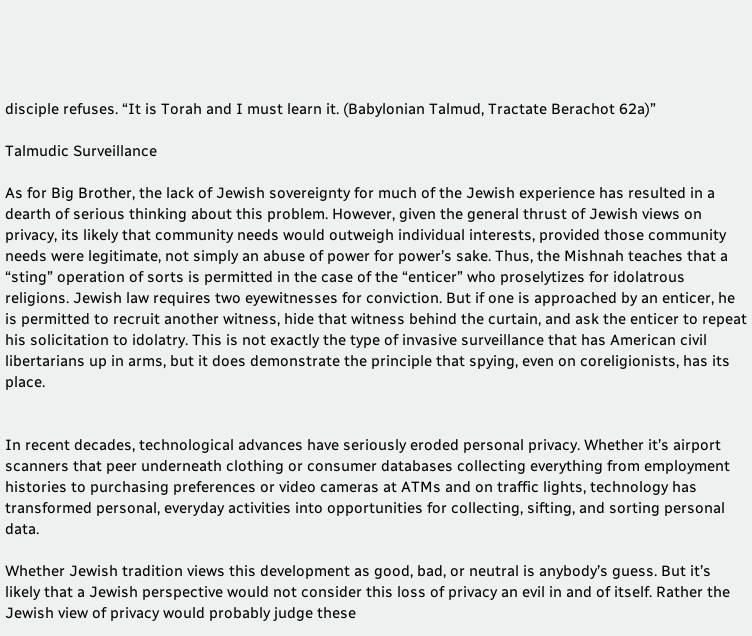disciple refuses. “It is Torah and I must learn it. (Babylonian Talmud, Tractate Berachot 62a)”

Talmudic Surveillance

As for Big Brother, the lack of Jewish sovereignty for much of the Jewish experience has resulted in a dearth of serious thinking about this problem. However, given the general thrust of Jewish views on privacy, its likely that community needs would outweigh individual interests, provided those community needs were legitimate, not simply an abuse of power for power’s sake. Thus, the Mishnah teaches that a “sting” operation of sorts is permitted in the case of the “enticer” who proselytizes for idolatrous religions. Jewish law requires two eyewitnesses for conviction. But if one is approached by an enticer, he is permitted to recruit another witness, hide that witness behind the curtain, and ask the enticer to repeat his solicitation to idolatry. This is not exactly the type of invasive surveillance that has American civil libertarians up in arms, but it does demonstrate the principle that spying, even on coreligionists, has its place.


In recent decades, technological advances have seriously eroded personal privacy. Whether it’s airport scanners that peer underneath clothing or consumer databases collecting everything from employment histories to purchasing preferences or video cameras at ATMs and on traffic lights, technology has transformed personal, everyday activities into opportunities for collecting, sifting, and sorting personal data.

Whether Jewish tradition views this development as good, bad, or neutral is anybody’s guess. But it’s likely that a Jewish perspective would not consider this loss of privacy an evil in and of itself. Rather the Jewish view of privacy would probably judge these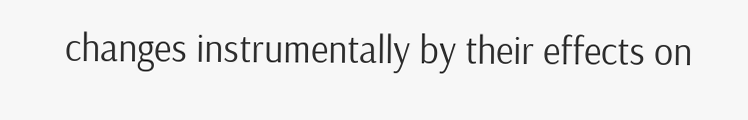changes instrumentally by their effects on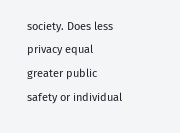society. Does less privacy equal greater public safety or individual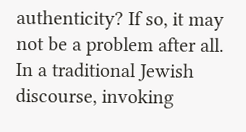authenticity? If so, it may not be a problem after all. In a traditional Jewish discourse, invoking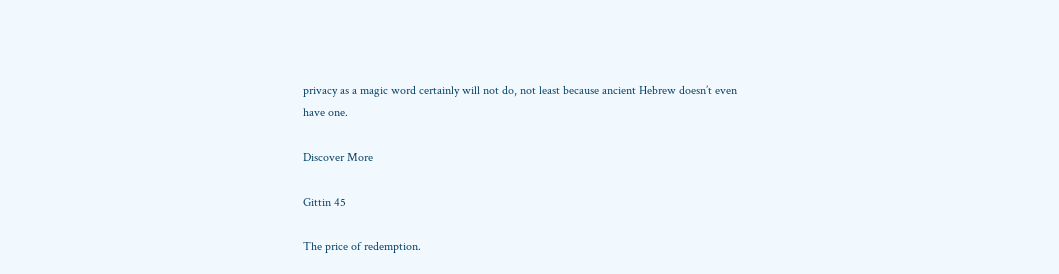privacy as a magic word certainly will not do, not least because ancient Hebrew doesn’t even have one.

Discover More

Gittin 45

The price of redemption.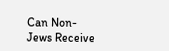Can Non-Jews Receive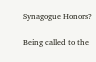Synagogue Honors?

Being called to the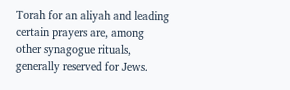Torah for an aliyah and leading certain prayers are, among other synagogue rituals, generally reserved for Jews.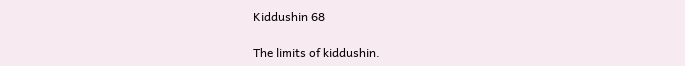Kiddushin 68

The limits of kiddushin.